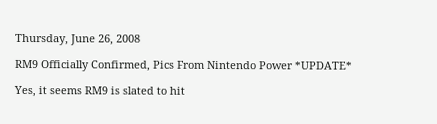Thursday, June 26, 2008

RM9 Officially Confirmed, Pics From Nintendo Power *UPDATE*

Yes, it seems RM9 is slated to hit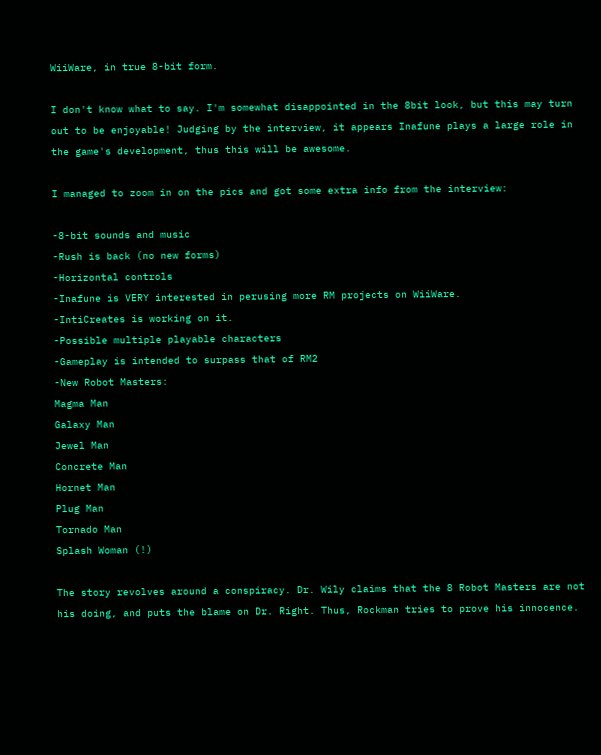WiiWare, in true 8-bit form.

I don't know what to say. I'm somewhat disappointed in the 8bit look, but this may turn out to be enjoyable! Judging by the interview, it appears Inafune plays a large role in the game's development, thus this will be awesome.

I managed to zoom in on the pics and got some extra info from the interview:

-8-bit sounds and music
-Rush is back (no new forms)
-Horizontal controls
-Inafune is VERY interested in perusing more RM projects on WiiWare.
-IntiCreates is working on it.
-Possible multiple playable characters
-Gameplay is intended to surpass that of RM2
-New Robot Masters:
Magma Man
Galaxy Man
Jewel Man
Concrete Man
Hornet Man
Plug Man
Tornado Man
Splash Woman (!)

The story revolves around a conspiracy. Dr. Wily claims that the 8 Robot Masters are not his doing, and puts the blame on Dr. Right. Thus, Rockman tries to prove his innocence.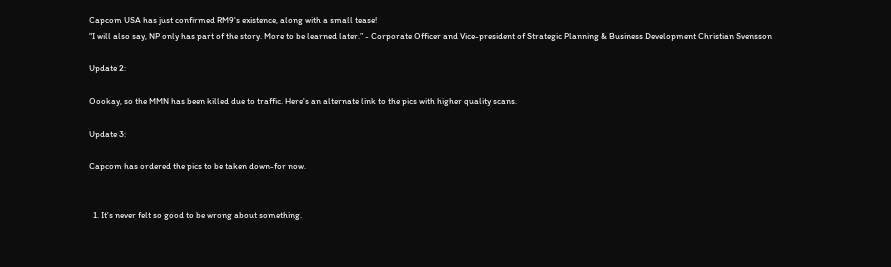Capcom USA has just confirmed RM9's existence, along with a small tease!
“I will also say, NP only has part of the story. More to be learned later.” - Corporate Officer and Vice-president of Strategic Planning & Business Development Christian Svensson

Update 2:

Oookay, so the MMN has been killed due to traffic. Here's an alternate link to the pics with higher quality scans.

Update 3:

Capcom has ordered the pics to be taken down-for now.


  1. It's never felt so good to be wrong about something.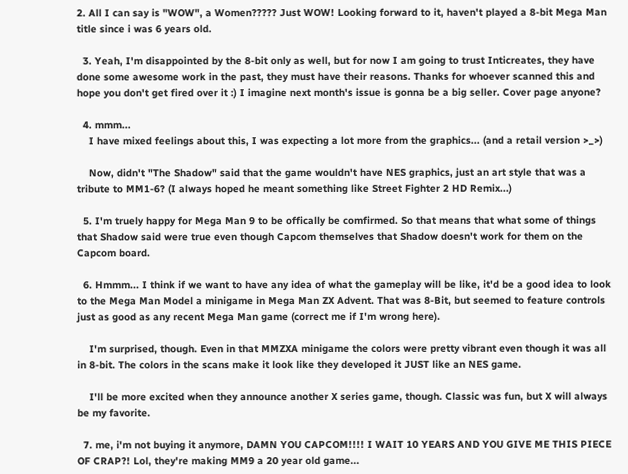2. All I can say is "WOW", a Women????? Just WOW! Looking forward to it, haven't played a 8-bit Mega Man title since i was 6 years old.

  3. Yeah, I'm disappointed by the 8-bit only as well, but for now I am going to trust Inticreates, they have done some awesome work in the past, they must have their reasons. Thanks for whoever scanned this and hope you don't get fired over it :) I imagine next month's issue is gonna be a big seller. Cover page anyone?

  4. mmm...
    I have mixed feelings about this, I was expecting a lot more from the graphics... (and a retail version >_>)

    Now, didn't "The Shadow" said that the game wouldn't have NES graphics, just an art style that was a tribute to MM1-6? (I always hoped he meant something like Street Fighter 2 HD Remix...)

  5. I'm truely happy for Mega Man 9 to be offically be comfirmed. So that means that what some of things that Shadow said were true even though Capcom themselves that Shadow doesn't work for them on the Capcom board.

  6. Hmmm... I think if we want to have any idea of what the gameplay will be like, it'd be a good idea to look to the Mega Man Model a minigame in Mega Man ZX Advent. That was 8-Bit, but seemed to feature controls just as good as any recent Mega Man game (correct me if I'm wrong here).

    I'm surprised, though. Even in that MMZXA minigame the colors were pretty vibrant even though it was all in 8-bit. The colors in the scans make it look like they developed it JUST like an NES game.

    I'll be more excited when they announce another X series game, though. Classic was fun, but X will always be my favorite.

  7. me, i'm not buying it anymore, DAMN YOU CAPCOM!!!! I WAIT 10 YEARS AND YOU GIVE ME THIS PIECE OF CRAP?! Lol, they're making MM9 a 20 year old game...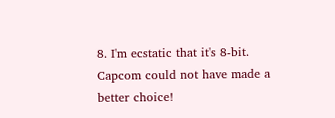8. I'm ecstatic that it's 8-bit. Capcom could not have made a better choice!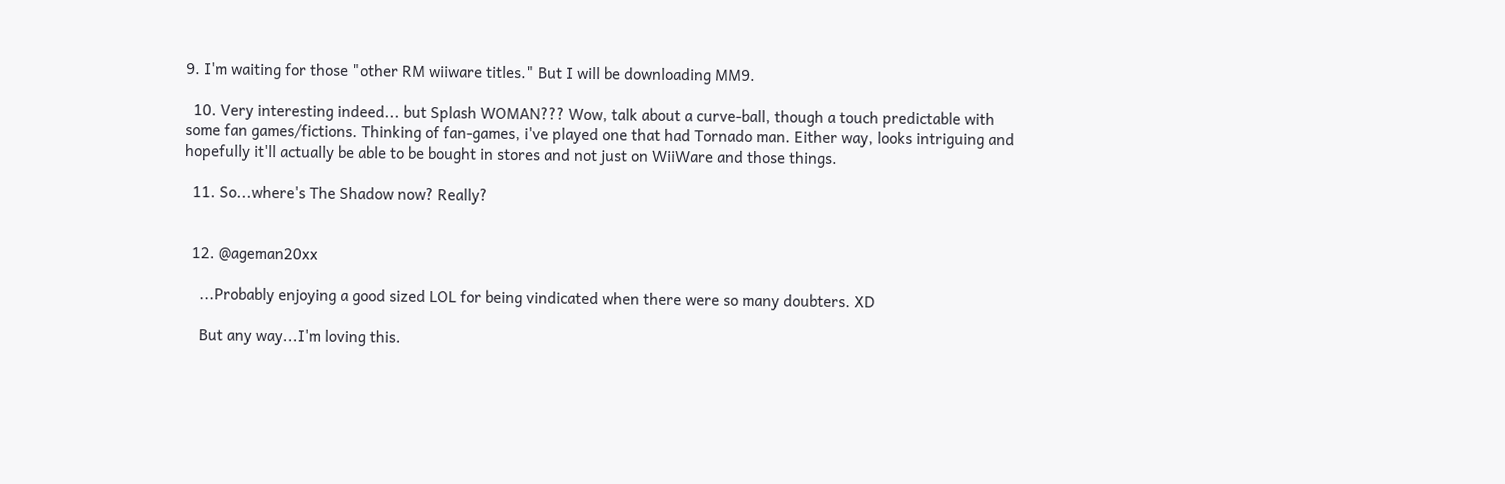9. I'm waiting for those "other RM wiiware titles." But I will be downloading MM9.

  10. Very interesting indeed... but Splash WOMAN??? Wow, talk about a curve-ball, though a touch predictable with some fan games/fictions. Thinking of fan-games, i've played one that had Tornado man. Either way, looks intriguing and hopefully it'll actually be able to be bought in stores and not just on WiiWare and those things.

  11. So...where's The Shadow now? Really?


  12. @ageman20xx

    ...Probably enjoying a good sized LOL for being vindicated when there were so many doubters. XD

    But any way...I'm loving this.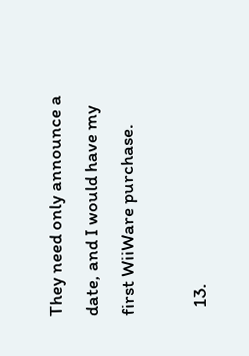They need only announce a date, and I would have my first WiiWare purchase.

  13.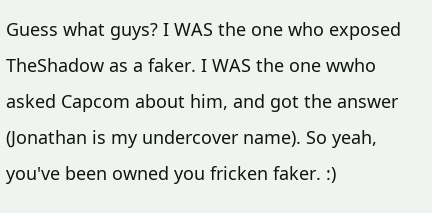Guess what guys? I WAS the one who exposed TheShadow as a faker. I WAS the one wwho asked Capcom about him, and got the answer (Jonathan is my undercover name). So yeah, you've been owned you fricken faker. :)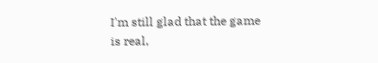I'm still glad that the game is real,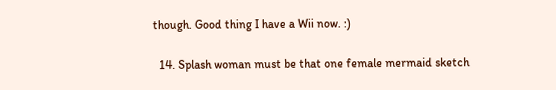though. Good thing I have a Wii now. :)

  14. Splash woman must be that one female mermaid sketch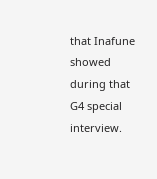that Inafune showed during that G4 special interview.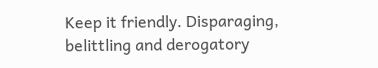Keep it friendly. Disparaging, belittling and derogatory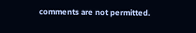comments are not permitted.